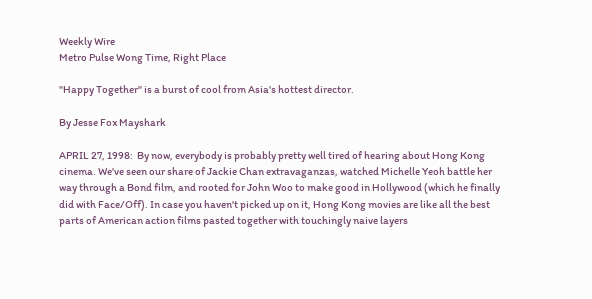Weekly Wire
Metro Pulse Wong Time, Right Place

"Happy Together" is a burst of cool from Asia's hottest director.

By Jesse Fox Mayshark

APRIL 27, 1998:  By now, everybody is probably pretty well tired of hearing about Hong Kong cinema. We've seen our share of Jackie Chan extravaganzas, watched Michelle Yeoh battle her way through a Bond film, and rooted for John Woo to make good in Hollywood (which he finally did with Face/Off). In case you haven't picked up on it, Hong Kong movies are like all the best parts of American action films pasted together with touchingly naive layers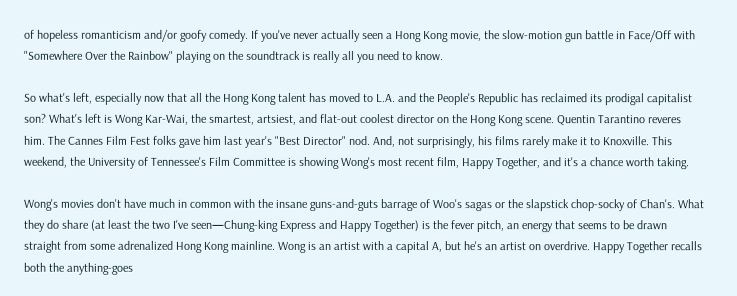of hopeless romanticism and/or goofy comedy. If you've never actually seen a Hong Kong movie, the slow-motion gun battle in Face/Off with "Somewhere Over the Rainbow" playing on the soundtrack is really all you need to know.

So what's left, especially now that all the Hong Kong talent has moved to L.A. and the People's Republic has reclaimed its prodigal capitalist son? What's left is Wong Kar-Wai, the smartest, artsiest, and flat-out coolest director on the Hong Kong scene. Quentin Tarantino reveres him. The Cannes Film Fest folks gave him last year's "Best Director" nod. And, not surprisingly, his films rarely make it to Knoxville. This weekend, the University of Tennessee's Film Committee is showing Wong's most recent film, Happy Together, and it's a chance worth taking.

Wong's movies don't have much in common with the insane guns-and-guts barrage of Woo's sagas or the slapstick chop-socky of Chan's. What they do share (at least the two I've seen—Chung-king Express and Happy Together) is the fever pitch, an energy that seems to be drawn straight from some adrenalized Hong Kong mainline. Wong is an artist with a capital A, but he's an artist on overdrive. Happy Together recalls both the anything-goes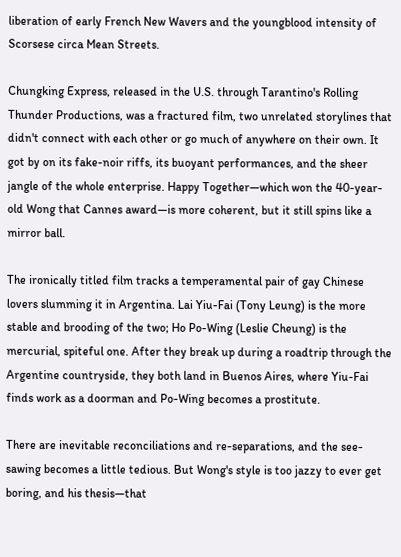liberation of early French New Wavers and the youngblood intensity of Scorsese circa Mean Streets.

Chungking Express, released in the U.S. through Tarantino's Rolling Thunder Productions, was a fractured film, two unrelated storylines that didn't connect with each other or go much of anywhere on their own. It got by on its fake-noir riffs, its buoyant performances, and the sheer jangle of the whole enterprise. Happy Together—which won the 40-year-old Wong that Cannes award—is more coherent, but it still spins like a mirror ball.

The ironically titled film tracks a temperamental pair of gay Chinese lovers slumming it in Argentina. Lai Yiu-Fai (Tony Leung) is the more stable and brooding of the two; Ho Po-Wing (Leslie Cheung) is the mercurial, spiteful one. After they break up during a roadtrip through the Argentine countryside, they both land in Buenos Aires, where Yiu-Fai finds work as a doorman and Po-Wing becomes a prostitute.

There are inevitable reconciliations and re-separations, and the see-sawing becomes a little tedious. But Wong's style is too jazzy to ever get boring, and his thesis—that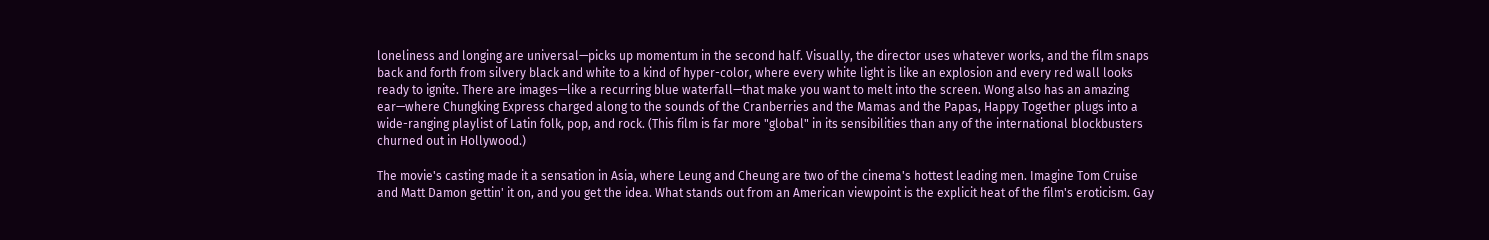loneliness and longing are universal—picks up momentum in the second half. Visually, the director uses whatever works, and the film snaps back and forth from silvery black and white to a kind of hyper-color, where every white light is like an explosion and every red wall looks ready to ignite. There are images—like a recurring blue waterfall—that make you want to melt into the screen. Wong also has an amazing ear—where Chungking Express charged along to the sounds of the Cranberries and the Mamas and the Papas, Happy Together plugs into a wide-ranging playlist of Latin folk, pop, and rock. (This film is far more "global" in its sensibilities than any of the international blockbusters churned out in Hollywood.)

The movie's casting made it a sensation in Asia, where Leung and Cheung are two of the cinema's hottest leading men. Imagine Tom Cruise and Matt Damon gettin' it on, and you get the idea. What stands out from an American viewpoint is the explicit heat of the film's eroticism. Gay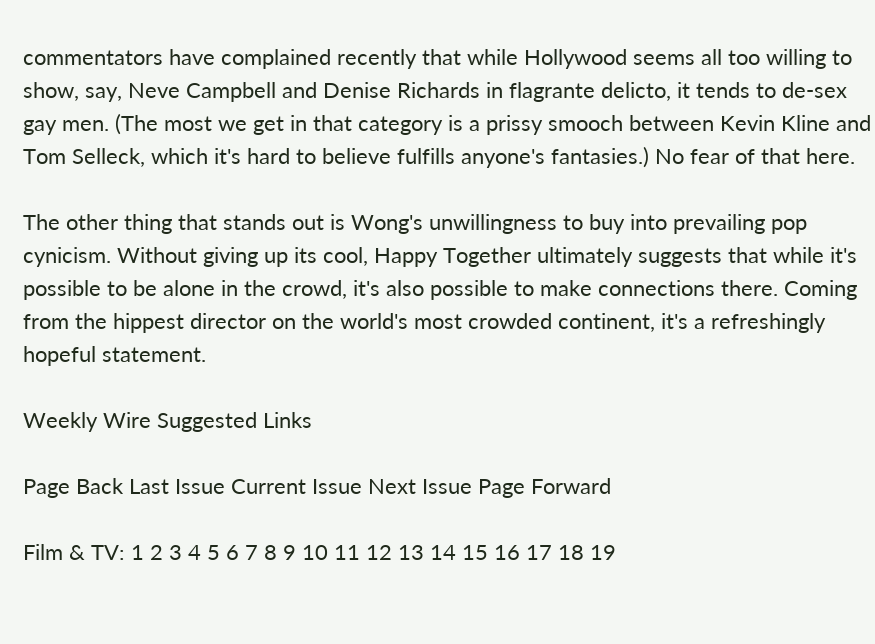commentators have complained recently that while Hollywood seems all too willing to show, say, Neve Campbell and Denise Richards in flagrante delicto, it tends to de-sex gay men. (The most we get in that category is a prissy smooch between Kevin Kline and Tom Selleck, which it's hard to believe fulfills anyone's fantasies.) No fear of that here.

The other thing that stands out is Wong's unwillingness to buy into prevailing pop cynicism. Without giving up its cool, Happy Together ultimately suggests that while it's possible to be alone in the crowd, it's also possible to make connections there. Coming from the hippest director on the world's most crowded continent, it's a refreshingly hopeful statement.

Weekly Wire Suggested Links

Page Back Last Issue Current Issue Next Issue Page Forward

Film & TV: 1 2 3 4 5 6 7 8 9 10 11 12 13 14 15 16 17 18 19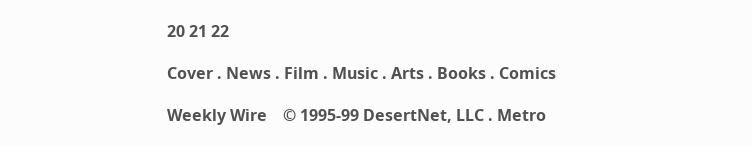20 21 22

Cover . News . Film . Music . Arts . Books . Comics

Weekly Wire    © 1995-99 DesertNet, LLC . Metro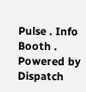Pulse . Info Booth . Powered by Dispatch